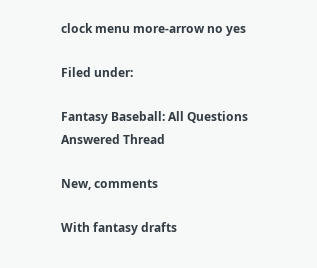clock menu more-arrow no yes

Filed under:

Fantasy Baseball: All Questions Answered Thread

New, comments

With fantasy drafts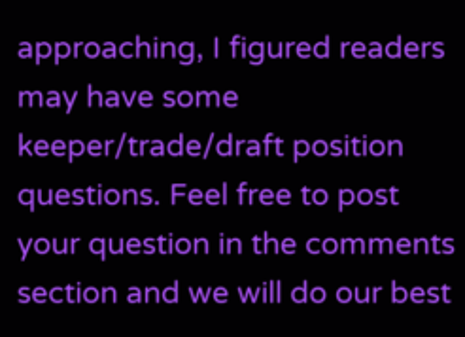approaching, I figured readers may have some keeper/trade/draft position questions. Feel free to post your question in the comments section and we will do our best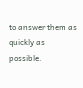to answer them as quickly as possible.